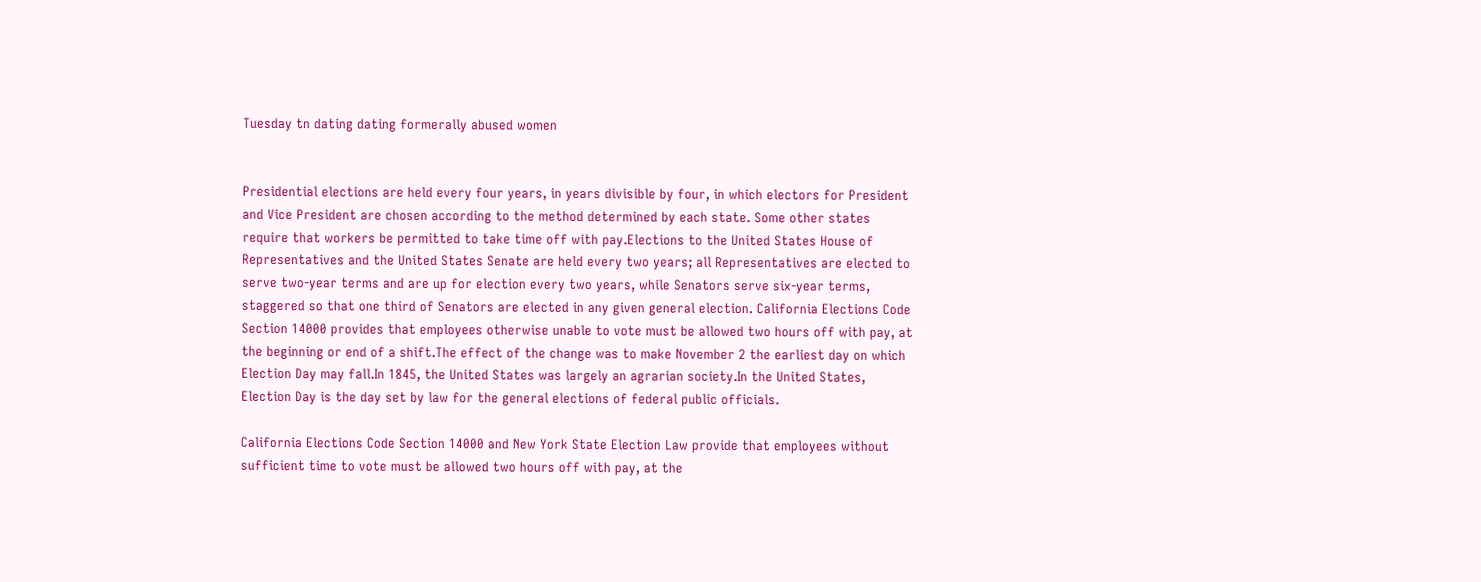Tuesday tn dating dating formerally abused women


Presidential elections are held every four years, in years divisible by four, in which electors for President and Vice President are chosen according to the method determined by each state. Some other states require that workers be permitted to take time off with pay.Elections to the United States House of Representatives and the United States Senate are held every two years; all Representatives are elected to serve two-year terms and are up for election every two years, while Senators serve six-year terms, staggered so that one third of Senators are elected in any given general election. California Elections Code Section 14000 provides that employees otherwise unable to vote must be allowed two hours off with pay, at the beginning or end of a shift.The effect of the change was to make November 2 the earliest day on which Election Day may fall.In 1845, the United States was largely an agrarian society.In the United States, Election Day is the day set by law for the general elections of federal public officials.

California Elections Code Section 14000 and New York State Election Law provide that employees without sufficient time to vote must be allowed two hours off with pay, at the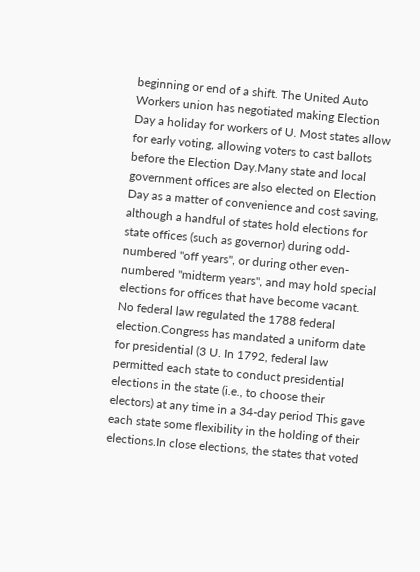beginning or end of a shift. The United Auto Workers union has negotiated making Election Day a holiday for workers of U. Most states allow for early voting, allowing voters to cast ballots before the Election Day.Many state and local government offices are also elected on Election Day as a matter of convenience and cost saving, although a handful of states hold elections for state offices (such as governor) during odd-numbered "off years", or during other even-numbered "midterm years", and may hold special elections for offices that have become vacant. No federal law regulated the 1788 federal election.Congress has mandated a uniform date for presidential (3 U. In 1792, federal law permitted each state to conduct presidential elections in the state (i.e., to choose their electors) at any time in a 34-day period This gave each state some flexibility in the holding of their elections.In close elections, the states that voted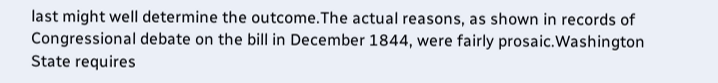last might well determine the outcome.The actual reasons, as shown in records of Congressional debate on the bill in December 1844, were fairly prosaic.Washington State requires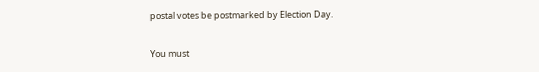postal votes be postmarked by Election Day.

You must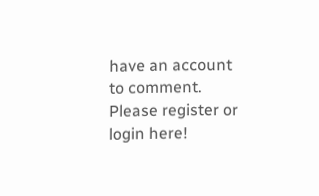have an account to comment. Please register or login here!